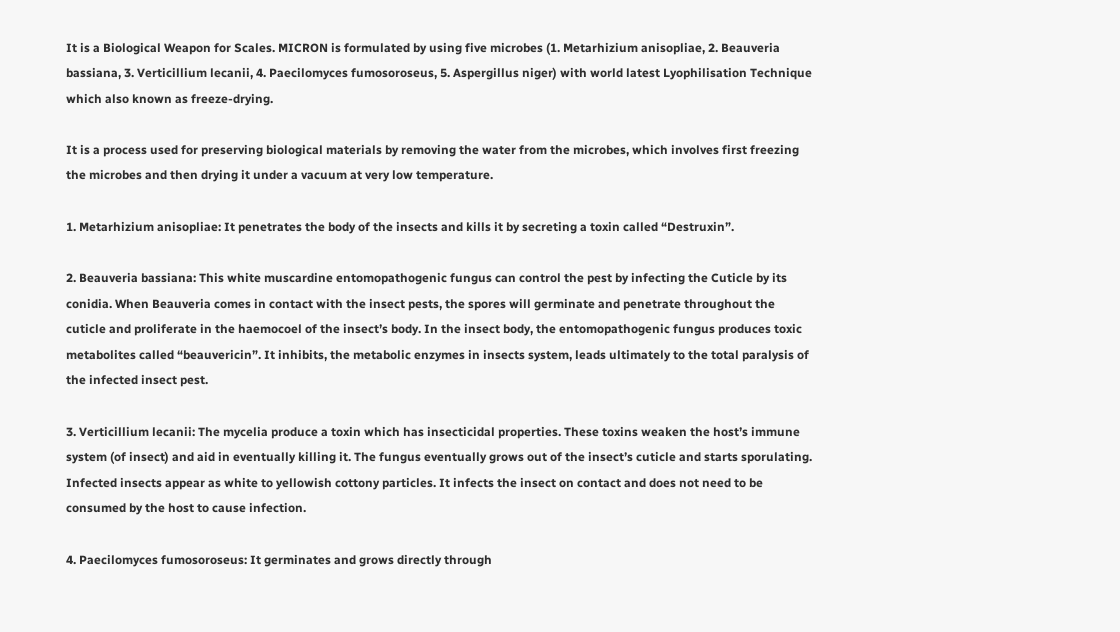It is a Biological Weapon for Scales. MICRON is formulated by using five microbes (1. Metarhizium anisopliae, 2. Beauveria bassiana, 3. Verticillium lecanii, 4. Paecilomyces fumosoroseus, 5. Aspergillus niger) with world latest Lyophilisation Technique which also known as freeze-drying.

It is a process used for preserving biological materials by removing the water from the microbes, which involves first freezing the microbes and then drying it under a vacuum at very low temperature.

1. Metarhizium anisopliae: It penetrates the body of the insects and kills it by secreting a toxin called “Destruxin”.

2. Beauveria bassiana: This white muscardine entomopathogenic fungus can control the pest by infecting the Cuticle by its conidia. When Beauveria comes in contact with the insect pests, the spores will germinate and penetrate throughout the cuticle and proliferate in the haemocoel of the insect’s body. In the insect body, the entomopathogenic fungus produces toxic metabolites called “beauvericin”. It inhibits, the metabolic enzymes in insects system, leads ultimately to the total paralysis of the infected insect pest.

3. Verticillium lecanii: The mycelia produce a toxin which has insecticidal properties. These toxins weaken the host’s immune system (of insect) and aid in eventually killing it. The fungus eventually grows out of the insect’s cuticle and starts sporulating. Infected insects appear as white to yellowish cottony particles. It infects the insect on contact and does not need to be consumed by the host to cause infection.

4. Paecilomyces fumosoroseus: It germinates and grows directly through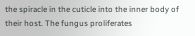the spiracle in the cuticle into the inner body of their host. The fungus proliferates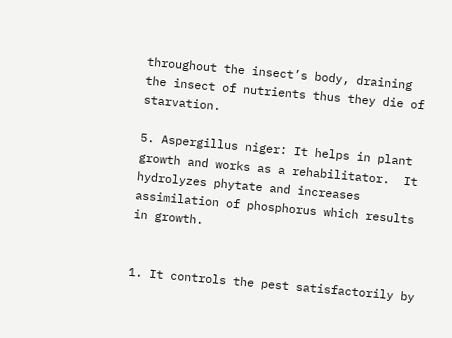throughout the insect’s body, draining the insect of nutrients thus they die of starvation.

5. Aspergillus niger: It helps in plant growth and works as a rehabilitator.  It hydrolyzes phytate and increases assimilation of phosphorus which results in growth.


1. It controls the pest satisfactorily by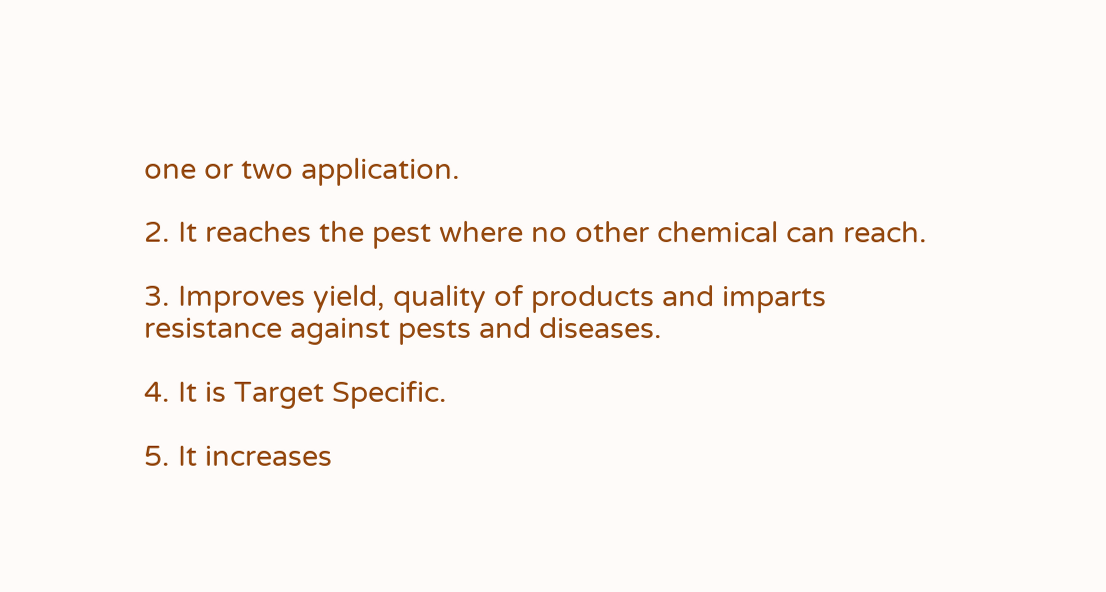one or two application.

2. It reaches the pest where no other chemical can reach.

3. Improves yield, quality of products and imparts resistance against pests and diseases.

4. It is Target Specific.

5. It increases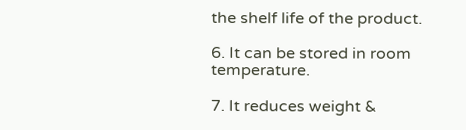the shelf life of the product.

6. It can be stored in room temperature.

7. It reduces weight &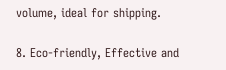volume, ideal for shipping.

8. Eco-friendly, Effective and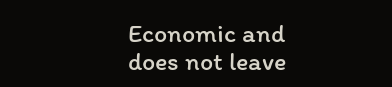Economic and does not leave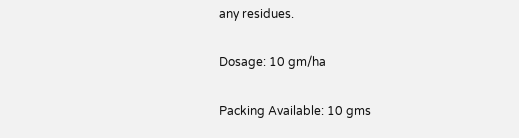any residues.

Dosage: 10 gm/ha

Packing Available: 10 gms